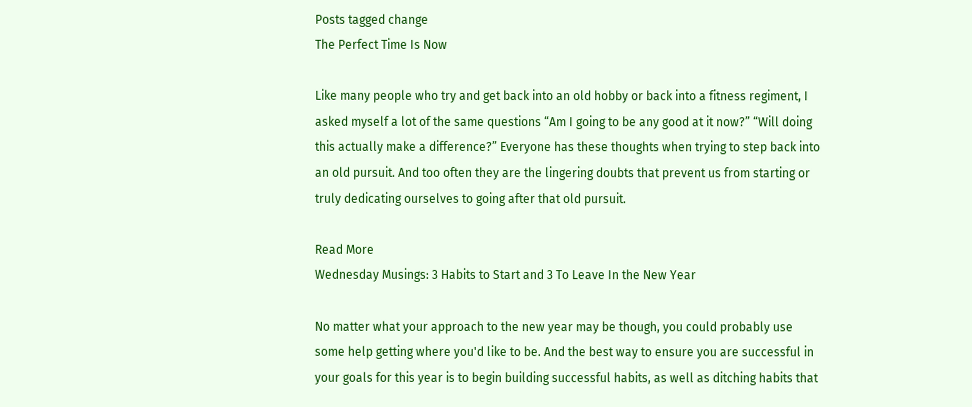Posts tagged change
The Perfect Time Is Now

Like many people who try and get back into an old hobby or back into a fitness regiment, I asked myself a lot of the same questions “Am I going to be any good at it now?” “Will doing this actually make a difference?” Everyone has these thoughts when trying to step back into an old pursuit. And too often they are the lingering doubts that prevent us from starting or truly dedicating ourselves to going after that old pursuit.

Read More
Wednesday Musings: 3 Habits to Start and 3 To Leave In the New Year

No matter what your approach to the new year may be though, you could probably use some help getting where you'd like to be. And the best way to ensure you are successful in your goals for this year is to begin building successful habits, as well as ditching habits that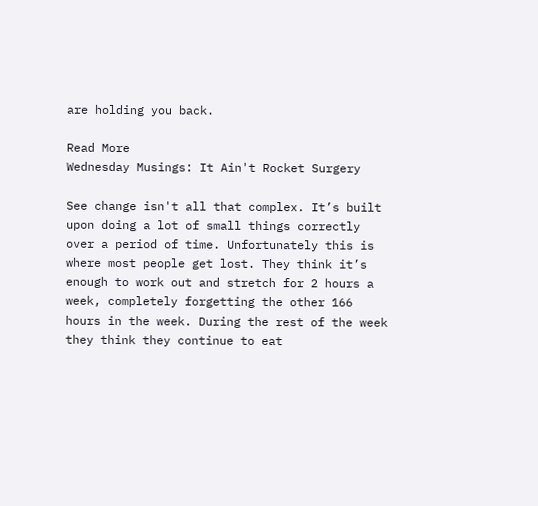are holding you back.

Read More
Wednesday Musings: It Ain't Rocket Surgery

See change isn't all that complex. It’s built upon doing a lot of small things correctly over a period of time. Unfortunately this is where most people get lost. They think it’s enough to work out and stretch for 2 hours a week, completely forgetting the other 166 hours in the week. During the rest of the week they think they continue to eat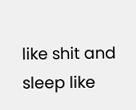like shit and sleep like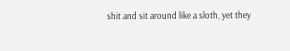shit and sit around like a sloth, yet they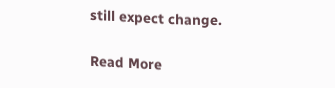still expect change.

Read More